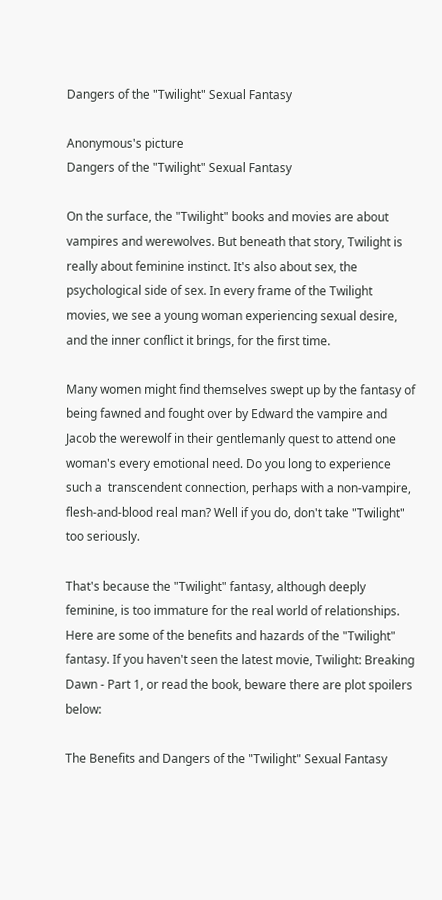Dangers of the "Twilight" Sexual Fantasy

Anonymous's picture
Dangers of the "Twilight" Sexual Fantasy

On the surface, the "Twilight" books and movies are about vampires and werewolves. But beneath that story, Twilight is really about feminine instinct. It's also about sex, the psychological side of sex. In every frame of the Twilight movies, we see a young woman experiencing sexual desire, and the inner conflict it brings, for the first time.

Many women might find themselves swept up by the fantasy of being fawned and fought over by Edward the vampire and Jacob the werewolf in their gentlemanly quest to attend one woman's every emotional need. Do you long to experience such a  transcendent connection, perhaps with a non-vampire, flesh-and-blood real man? Well if you do, don't take "Twilight" too seriously.

That's because the "Twilight" fantasy, although deeply feminine, is too immature for the real world of relationships. Here are some of the benefits and hazards of the "Twilight" fantasy. If you haven't seen the latest movie, Twilight: Breaking Dawn - Part 1, or read the book, beware there are plot spoilers below:

The Benefits and Dangers of the "Twilight" Sexual Fantasy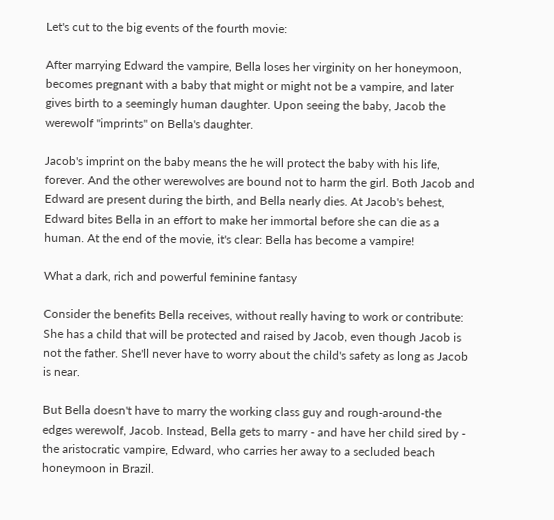Let's cut to the big events of the fourth movie:

After marrying Edward the vampire, Bella loses her virginity on her honeymoon, becomes pregnant with a baby that might or might not be a vampire, and later gives birth to a seemingly human daughter. Upon seeing the baby, Jacob the werewolf "imprints" on Bella's daughter.

Jacob's imprint on the baby means the he will protect the baby with his life, forever. And the other werewolves are bound not to harm the girl. Both Jacob and Edward are present during the birth, and Bella nearly dies. At Jacob's behest, Edward bites Bella in an effort to make her immortal before she can die as a human. At the end of the movie, it's clear: Bella has become a vampire!

What a dark, rich and powerful feminine fantasy

Consider the benefits Bella receives, without really having to work or contribute: She has a child that will be protected and raised by Jacob, even though Jacob is not the father. She'll never have to worry about the child's safety as long as Jacob is near.

But Bella doesn't have to marry the working class guy and rough-around-the edges werewolf, Jacob. Instead, Bella gets to marry - and have her child sired by - the aristocratic vampire, Edward, who carries her away to a secluded beach honeymoon in Brazil.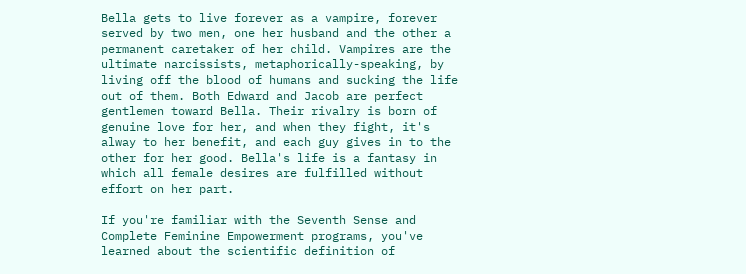Bella gets to live forever as a vampire, forever served by two men, one her husband and the other a permanent caretaker of her child. Vampires are the ultimate narcissists, metaphorically-speaking, by living off the blood of humans and sucking the life out of them. Both Edward and Jacob are perfect gentlemen toward Bella. Their rivalry is born of genuine love for her, and when they fight, it's alway to her benefit, and each guy gives in to the other for her good. Bella's life is a fantasy in which all female desires are fulfilled without effort on her part.

If you're familiar with the Seventh Sense and Complete Feminine Empowerment programs, you've learned about the scientific definition of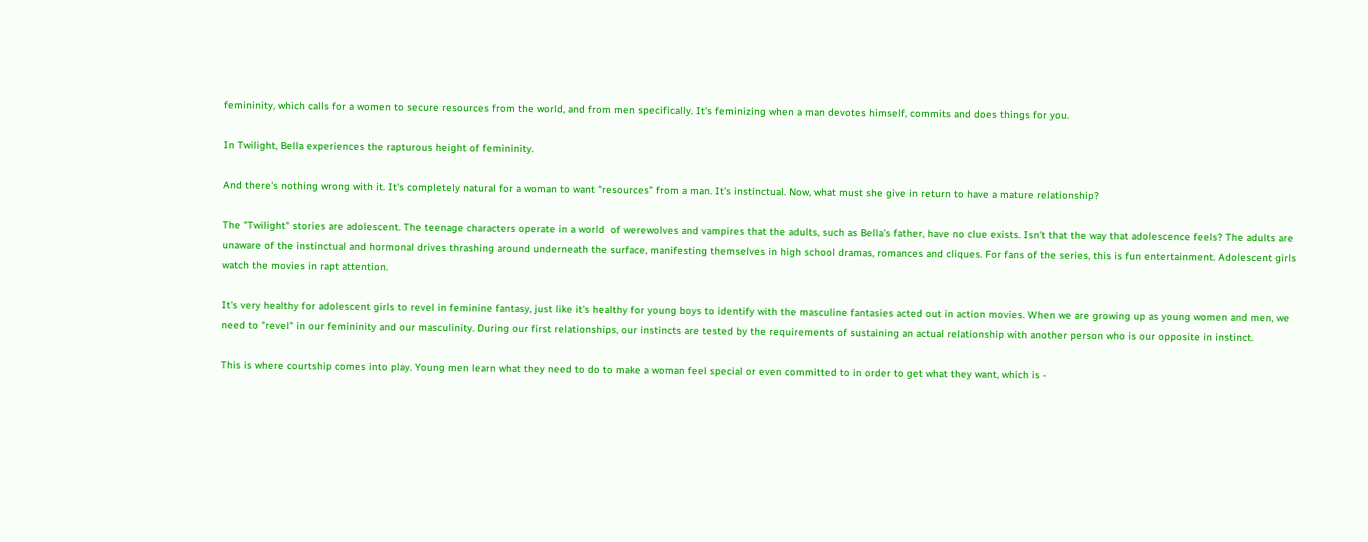femininity, which calls for a women to secure resources from the world, and from men specifically. It's feminizing when a man devotes himself, commits and does things for you.

In Twilight, Bella experiences the rapturous height of femininity.

And there's nothing wrong with it. It's completely natural for a woman to want "resources" from a man. It's instinctual. Now, what must she give in return to have a mature relationship?

The "Twilight" stories are adolescent. The teenage characters operate in a world  of werewolves and vampires that the adults, such as Bella's father, have no clue exists. Isn't that the way that adolescence feels? The adults are unaware of the instinctual and hormonal drives thrashing around underneath the surface, manifesting themselves in high school dramas, romances and cliques. For fans of the series, this is fun entertainment. Adolescent girls watch the movies in rapt attention.

It's very healthy for adolescent girls to revel in feminine fantasy, just like it's healthy for young boys to identify with the masculine fantasies acted out in action movies. When we are growing up as young women and men, we need to "revel" in our femininity and our masculinity. During our first relationships, our instincts are tested by the requirements of sustaining an actual relationship with another person who is our opposite in instinct.

This is where courtship comes into play. Young men learn what they need to do to make a woman feel special or even committed to in order to get what they want, which is -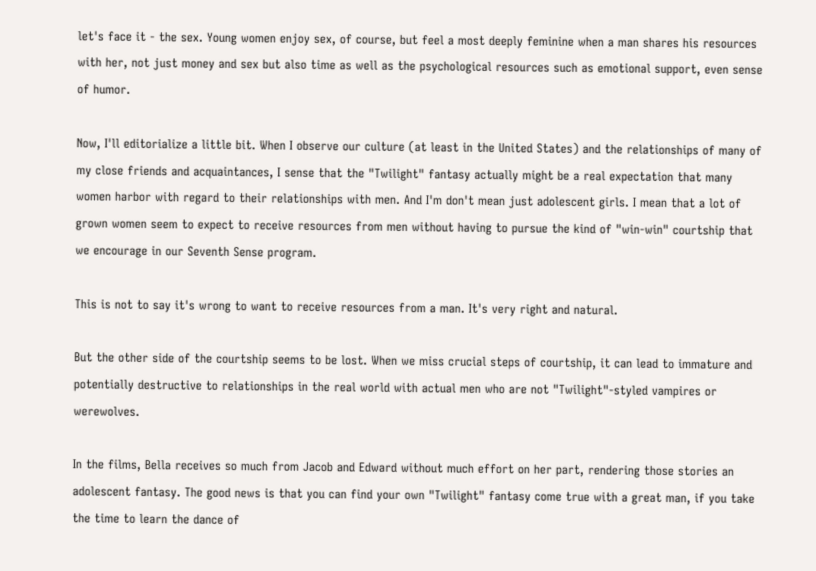let's face it - the sex. Young women enjoy sex, of course, but feel a most deeply feminine when a man shares his resources with her, not just money and sex but also time as well as the psychological resources such as emotional support, even sense of humor.

Now, I'll editorialize a little bit. When I observe our culture (at least in the United States) and the relationships of many of my close friends and acquaintances, I sense that the "Twilight" fantasy actually might be a real expectation that many women harbor with regard to their relationships with men. And I'm don't mean just adolescent girls. I mean that a lot of grown women seem to expect to receive resources from men without having to pursue the kind of "win-win" courtship that we encourage in our Seventh Sense program.

This is not to say it's wrong to want to receive resources from a man. It's very right and natural.

But the other side of the courtship seems to be lost. When we miss crucial steps of courtship, it can lead to immature and potentially destructive to relationships in the real world with actual men who are not "Twilight"-styled vampires or werewolves.

In the films, Bella receives so much from Jacob and Edward without much effort on her part, rendering those stories an adolescent fantasy. The good news is that you can find your own "Twilight" fantasy come true with a great man, if you take the time to learn the dance of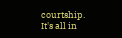courtship. It's all in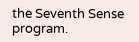the Seventh Sense program.